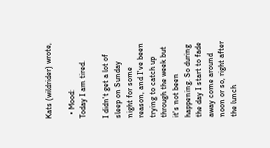Kats (wildrider) wrote,

  • Mood:
Today I am tired.

I didn't get a lot of sleep on Sunday night for some reason, and I've been trying to catch up through the week but it's not been happening. So during the day I start to fade away come around noon or so, right after the lunch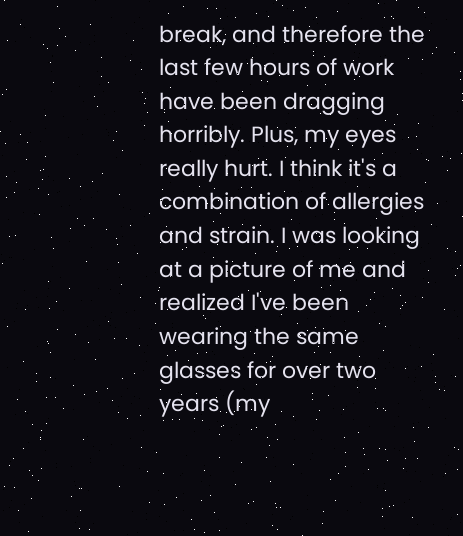break, and therefore the last few hours of work have been dragging horribly. Plus, my eyes really hurt. I think it's a combination of allergies and strain. I was looking at a picture of me and realized I've been wearing the same glasses for over two years (my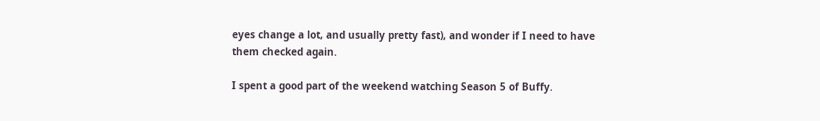eyes change a lot, and usually pretty fast), and wonder if I need to have them checked again.

I spent a good part of the weekend watching Season 5 of Buffy.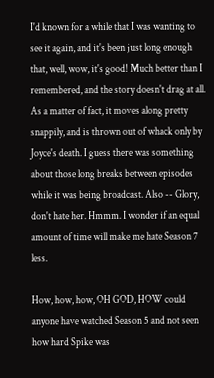I'd known for a while that I was wanting to see it again, and it's been just long enough that, well, wow, it's good! Much better than I remembered, and the story doesn't drag at all. As a matter of fact, it moves along pretty snappily, and is thrown out of whack only by Joyce's death. I guess there was something about those long breaks between episodes while it was being broadcast. Also -- Glory, don't hate her. Hmmm. I wonder if an equal amount of time will make me hate Season 7 less.

How, how, how, OH GOD, HOW could anyone have watched Season 5 and not seen how hard Spike was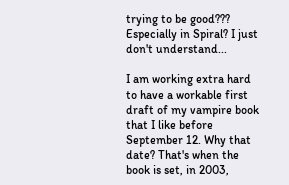trying to be good??? Especially in Spiral? I just don't understand...

I am working extra hard to have a workable first draft of my vampire book that I like before September 12. Why that date? That's when the book is set, in 2003,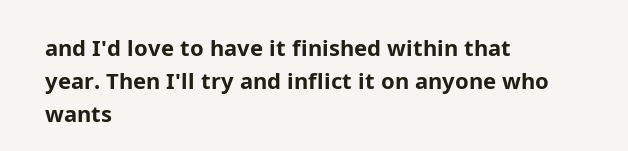and I'd love to have it finished within that year. Then I'll try and inflict it on anyone who wants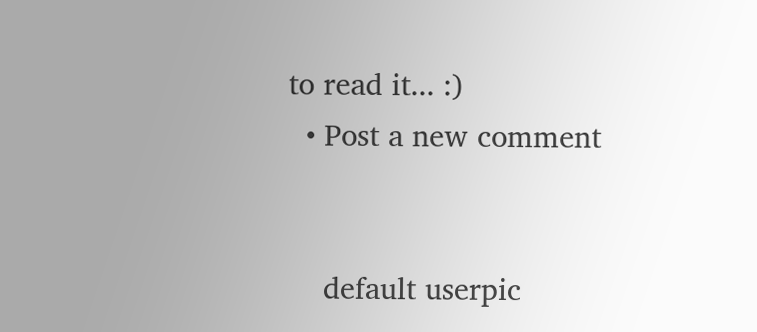to read it... :)
  • Post a new comment


    default userpic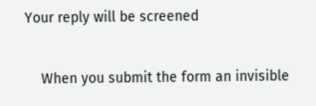Your reply will be screened

    When you submit the form an invisible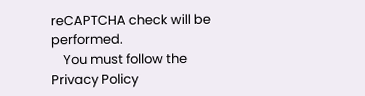reCAPTCHA check will be performed.
    You must follow the Privacy Policy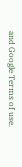and Google Terms of use.